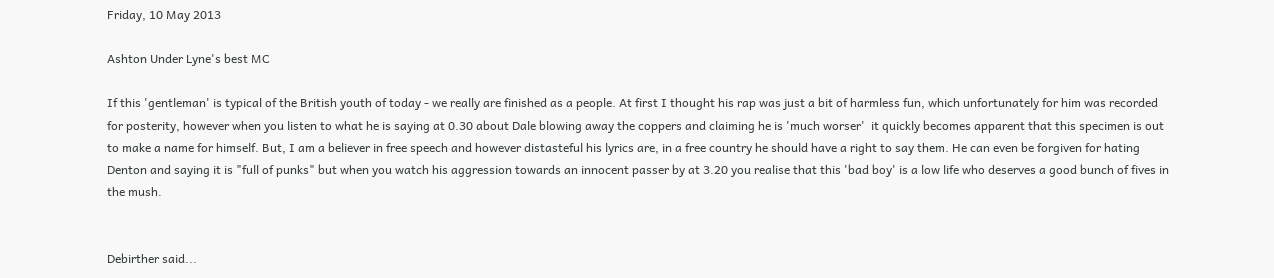Friday, 10 May 2013

Ashton Under Lyne's best MC

If this 'gentleman' is typical of the British youth of today - we really are finished as a people. At first I thought his rap was just a bit of harmless fun, which unfortunately for him was recorded for posterity, however when you listen to what he is saying at 0.30 about Dale blowing away the coppers and claiming he is 'much worser'  it quickly becomes apparent that this specimen is out to make a name for himself. But, I am a believer in free speech and however distasteful his lyrics are, in a free country he should have a right to say them. He can even be forgiven for hating Denton and saying it is "full of punks" but when you watch his aggression towards an innocent passer by at 3.20 you realise that this 'bad boy' is a low life who deserves a good bunch of fives in the mush.


Debirther said...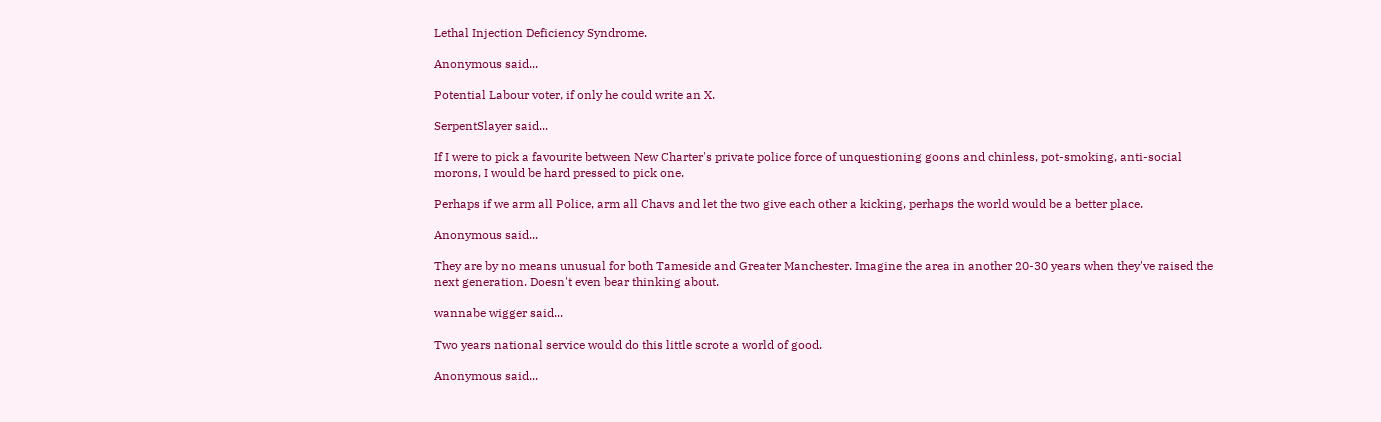Lethal Injection Deficiency Syndrome.

Anonymous said...

Potential Labour voter, if only he could write an X.

SerpentSlayer said...

If I were to pick a favourite between New Charter's private police force of unquestioning goons and chinless, pot-smoking, anti-social morons, I would be hard pressed to pick one.

Perhaps if we arm all Police, arm all Chavs and let the two give each other a kicking, perhaps the world would be a better place.

Anonymous said...

They are by no means unusual for both Tameside and Greater Manchester. Imagine the area in another 20-30 years when they've raised the next generation. Doesn't even bear thinking about.

wannabe wigger said...

Two years national service would do this little scrote a world of good.

Anonymous said...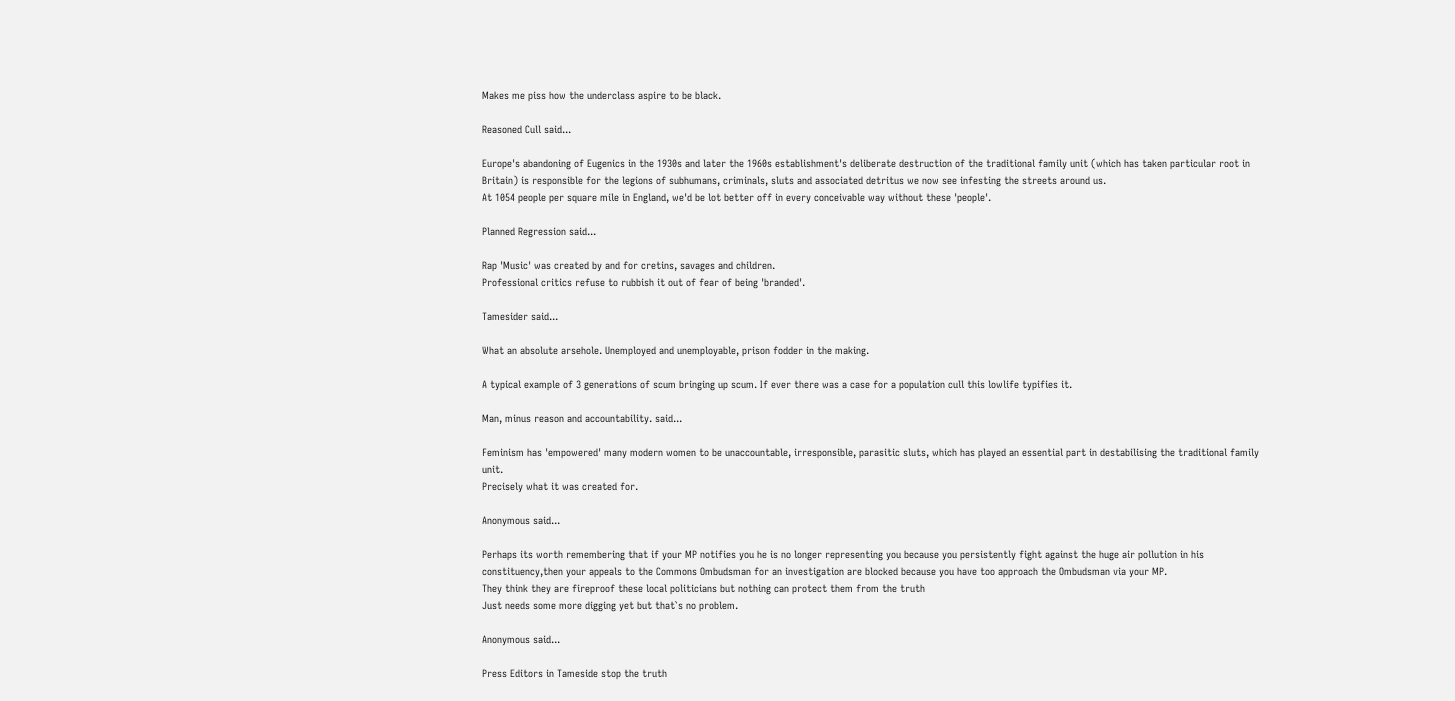Makes me piss how the underclass aspire to be black.

Reasoned Cull said...

Europe's abandoning of Eugenics in the 1930s and later the 1960s establishment's deliberate destruction of the traditional family unit (which has taken particular root in Britain) is responsible for the legions of subhumans, criminals, sluts and associated detritus we now see infesting the streets around us.
At 1054 people per square mile in England, we'd be lot better off in every conceivable way without these 'people'.

Planned Regression said...

Rap 'Music' was created by and for cretins, savages and children.
Professional critics refuse to rubbish it out of fear of being 'branded'.

Tamesider said...

What an absolute arsehole. Unemployed and unemployable, prison fodder in the making.

A typical example of 3 generations of scum bringing up scum. If ever there was a case for a population cull this lowlife typifies it.

Man, minus reason and accountability. said...

Feminism has 'empowered' many modern women to be unaccountable, irresponsible, parasitic sluts, which has played an essential part in destabilising the traditional family unit.
Precisely what it was created for.

Anonymous said...

Perhaps its worth remembering that if your MP notifies you he is no longer representing you because you persistently fight against the huge air pollution in his constituency,then your appeals to the Commons Ombudsman for an investigation are blocked because you have too approach the Ombudsman via your MP.
They think they are fireproof these local politicians but nothing can protect them from the truth
Just needs some more digging yet but that`s no problem.

Anonymous said...

Press Editors in Tameside stop the truth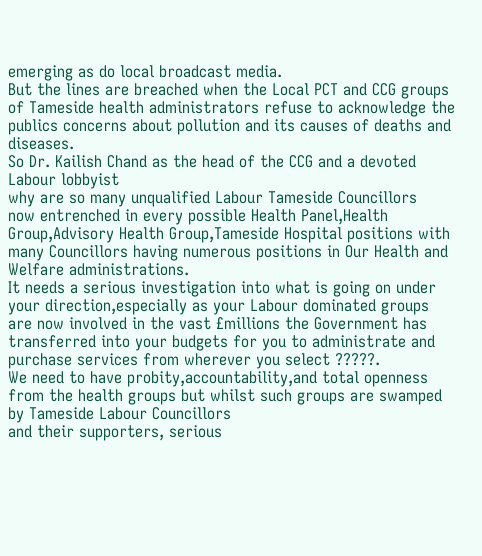emerging as do local broadcast media.
But the lines are breached when the Local PCT and CCG groups of Tameside health administrators refuse to acknowledge the publics concerns about pollution and its causes of deaths and diseases.
So Dr. Kailish Chand as the head of the CCG and a devoted Labour lobbyist
why are so many unqualified Labour Tameside Councillors
now entrenched in every possible Health Panel,Health Group,Advisory Health Group,Tameside Hospital positions with many Councillors having numerous positions in Our Health and Welfare administrations.
It needs a serious investigation into what is going on under your direction,especially as your Labour dominated groups are now involved in the vast £millions the Government has transferred into your budgets for you to administrate and purchase services from wherever you select ?????.
We need to have probity,accountability,and total openness from the health groups but whilst such groups are swamped by Tameside Labour Councillors
and their supporters, serious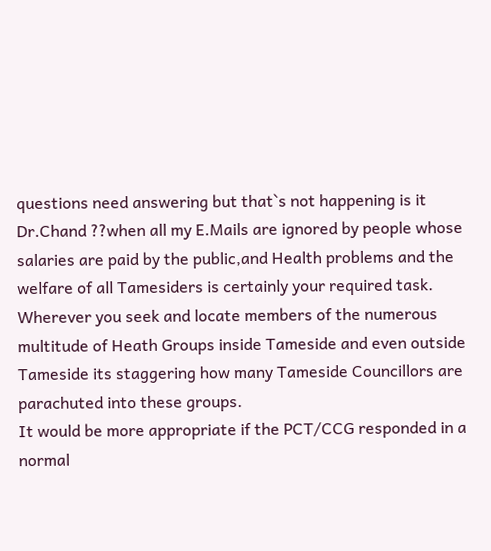questions need answering but that`s not happening is it Dr.Chand ??when all my E.Mails are ignored by people whose salaries are paid by the public,and Health problems and the welfare of all Tamesiders is certainly your required task.
Wherever you seek and locate members of the numerous multitude of Heath Groups inside Tameside and even outside Tameside its staggering how many Tameside Councillors are parachuted into these groups.
It would be more appropriate if the PCT/CCG responded in a normal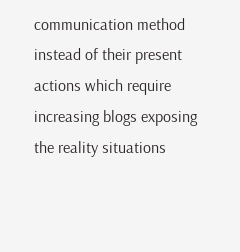communication method instead of their present actions which require increasing blogs exposing the reality situations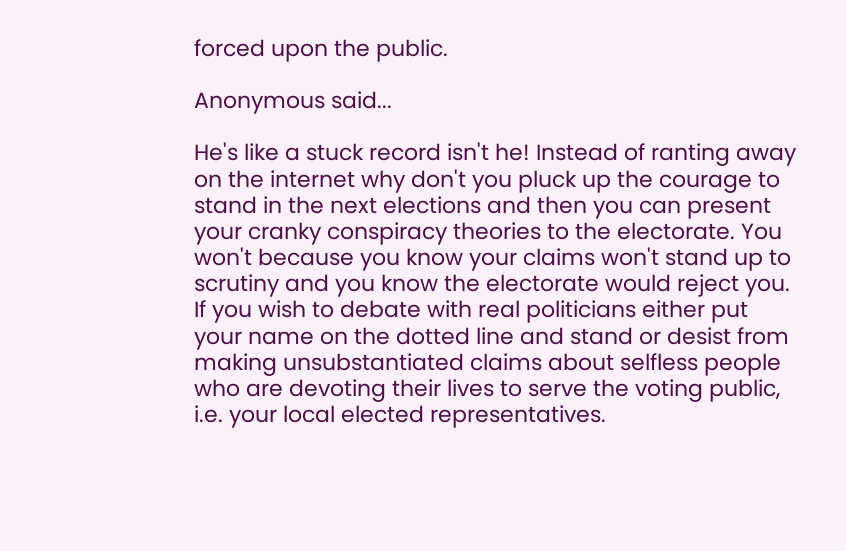forced upon the public.

Anonymous said...

He's like a stuck record isn't he! Instead of ranting away on the internet why don't you pluck up the courage to stand in the next elections and then you can present your cranky conspiracy theories to the electorate. You won't because you know your claims won't stand up to scrutiny and you know the electorate would reject you. If you wish to debate with real politicians either put your name on the dotted line and stand or desist from making unsubstantiated claims about selfless people who are devoting their lives to serve the voting public, i.e. your local elected representatives.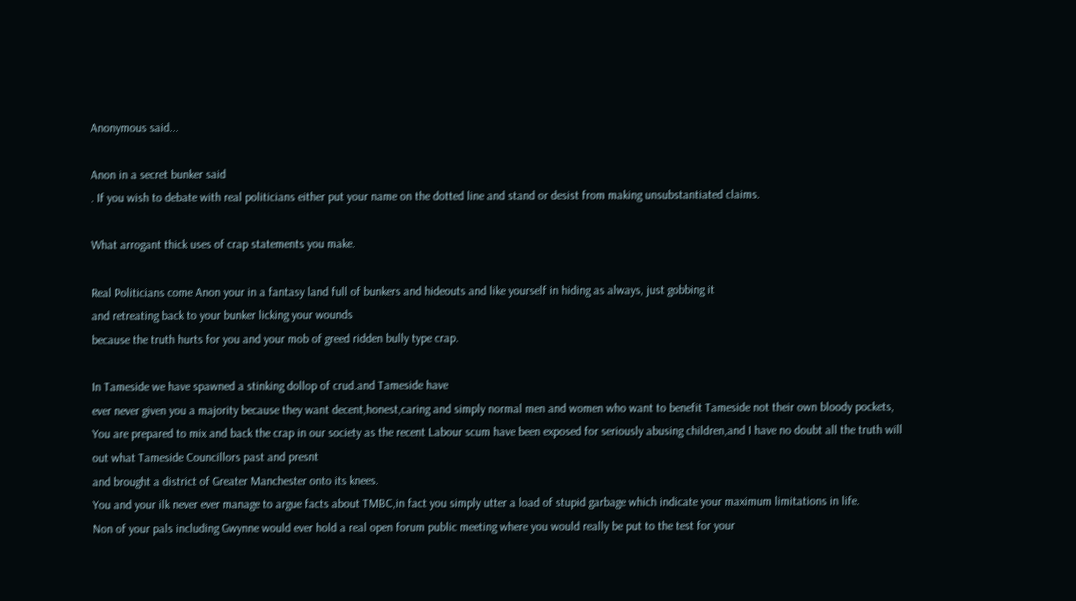Anonymous said...

Anon in a secret bunker said
. If you wish to debate with real politicians either put your name on the dotted line and stand or desist from making unsubstantiated claims.

What arrogant thick uses of crap statements you make.

Real Politicians come Anon your in a fantasy land full of bunkers and hideouts and like yourself in hiding as always, just gobbing it
and retreating back to your bunker licking your wounds
because the truth hurts for you and your mob of greed ridden bully type crap.

In Tameside we have spawned a stinking dollop of crud.and Tameside have
ever never given you a majority because they want decent,honest,caring and simply normal men and women who want to benefit Tameside not their own bloody pockets,
You are prepared to mix and back the crap in our society as the recent Labour scum have been exposed for seriously abusing children,and I have no doubt all the truth will out what Tameside Councillors past and presnt
and brought a district of Greater Manchester onto its knees.
You and your ilk never ever manage to argue facts about TMBC,in fact you simply utter a load of stupid garbage which indicate your maximum limitations in life.
Non of your pals including Gwynne would ever hold a real open forum public meeting where you would really be put to the test for your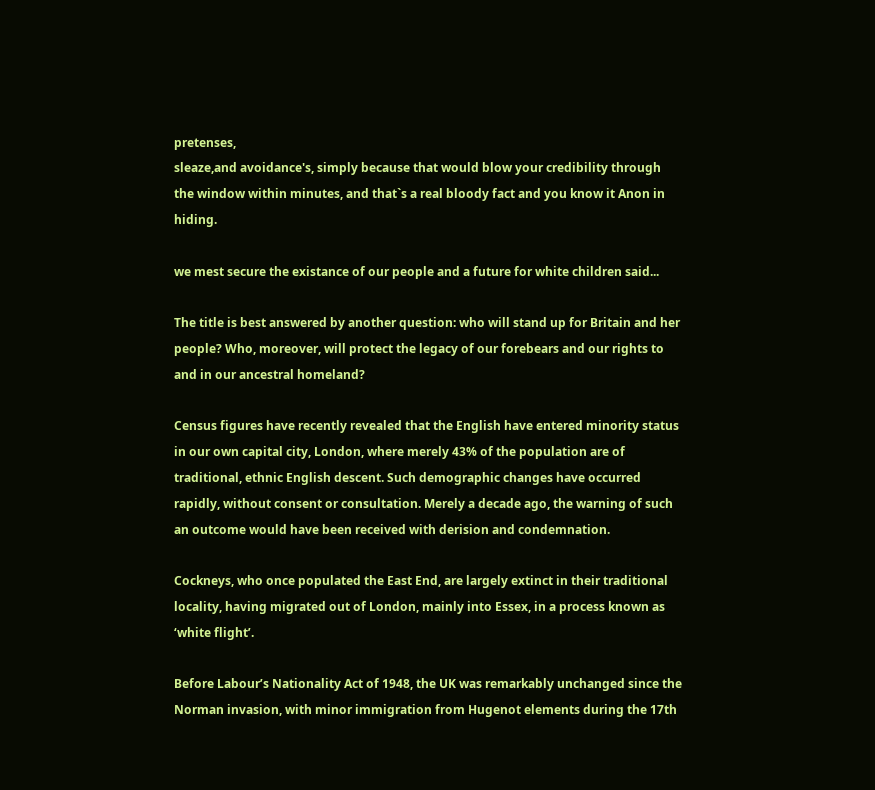pretenses,
sleaze,and avoidance's, simply because that would blow your credibility through the window within minutes, and that`s a real bloody fact and you know it Anon in hiding.

we mest secure the existance of our people and a future for white children said...

The title is best answered by another question: who will stand up for Britain and her people? Who, moreover, will protect the legacy of our forebears and our rights to and in our ancestral homeland?

Census figures have recently revealed that the English have entered minority status in our own capital city, London, where merely 43% of the population are of traditional, ethnic English descent. Such demographic changes have occurred rapidly, without consent or consultation. Merely a decade ago, the warning of such an outcome would have been received with derision and condemnation.

Cockneys, who once populated the East End, are largely extinct in their traditional locality, having migrated out of London, mainly into Essex, in a process known as ‘white flight’.

Before Labour’s Nationality Act of 1948, the UK was remarkably unchanged since the Norman invasion, with minor immigration from Hugenot elements during the 17th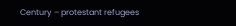Century – protestant refugees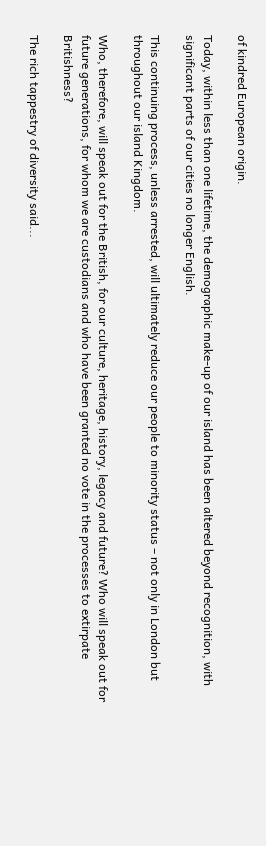of kindred European origin.

Today, within less than one lifetime, the demographic make-up of our island has been altered beyond recognition, with significant parts of our cities no longer English.

This continuing process, unless arrested, will ultimately reduce our people to minority status – not only in London but throughout our island Kingdom.

Who, therefore, will speak out for the British, for our culture, heritage, history, legacy and future? Who will speak out for future generations, for whom we are custodians and who have been granted no vote in the processes to extirpate Britishness?

The rich tappestry of diversity said...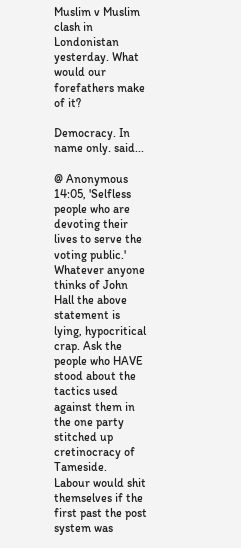Muslim v Muslim clash in Londonistan yesterday. What would our forefathers make of it?

Democracy. In name only. said...

@ Anonymous 14:05, 'Selfless people who are devoting their lives to serve the voting public.'
Whatever anyone thinks of John Hall the above statement is lying, hypocritical crap. Ask the people who HAVE stood about the tactics used against them in the one party stitched up cretinocracy of Tameside.
Labour would shit themselves if the first past the post system was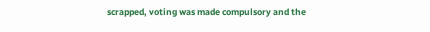scrapped, voting was made compulsory and the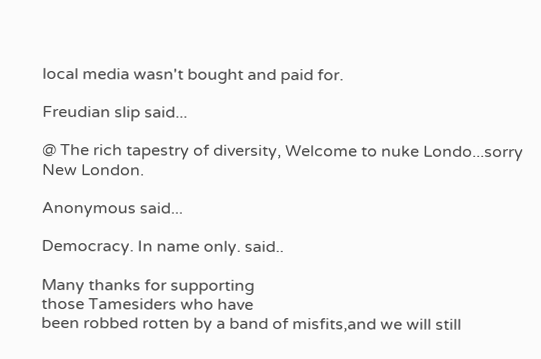local media wasn't bought and paid for.

Freudian slip said...

@ The rich tapestry of diversity, Welcome to nuke Londo...sorry New London.

Anonymous said...

Democracy. In name only. said..

Many thanks for supporting
those Tamesiders who have
been robbed rotten by a band of misfits,and we will still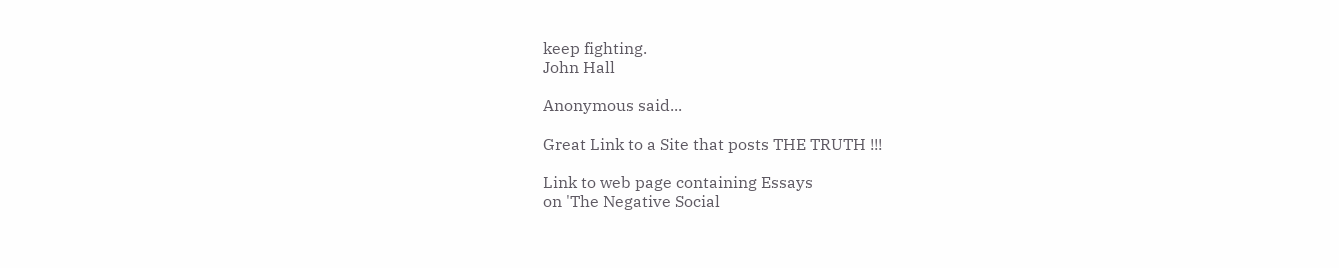keep fighting.
John Hall

Anonymous said...

Great Link to a Site that posts THE TRUTH !!!

Link to web page containing Essays
on 'The Negative Social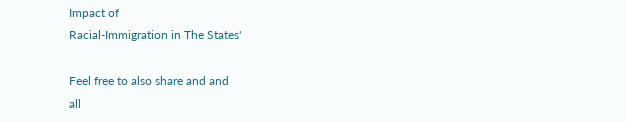Impact of
Racial-Immigration in The States'

Feel free to also share and and
all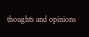thoughts and opinions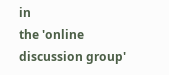in
the 'online discussion group'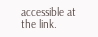accessible at the link.